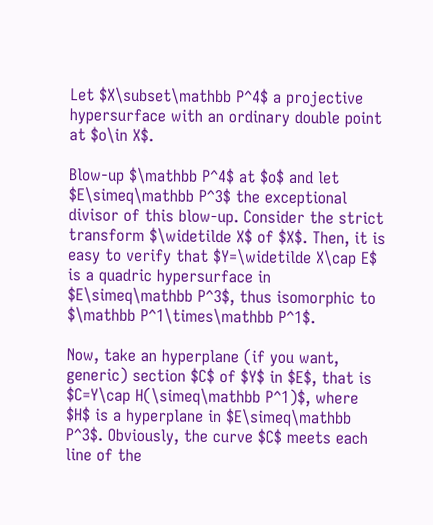Let $X\subset\mathbb P^4$ a projective hypersurface with an ordinary double point at $o\in X$.

Blow-up $\mathbb P^4$ at $o$ and let $E\simeq\mathbb P^3$ the exceptional divisor of this blow-up. Consider the strict transform $\widetilde X$ of $X$. Then, it is easy to verify that $Y=\widetilde X\cap E$ is a quadric hypersurface in $E\simeq\mathbb P^3$, thus isomorphic to $\mathbb P^1\times\mathbb P^1$.

Now, take an hyperplane (if you want, generic) section $C$ of $Y$ in $E$, that is $C=Y\cap H(\simeq\mathbb P^1)$, where $H$ is a hyperplane in $E\simeq\mathbb P^3$. Obviously, the curve $C$ meets each line of the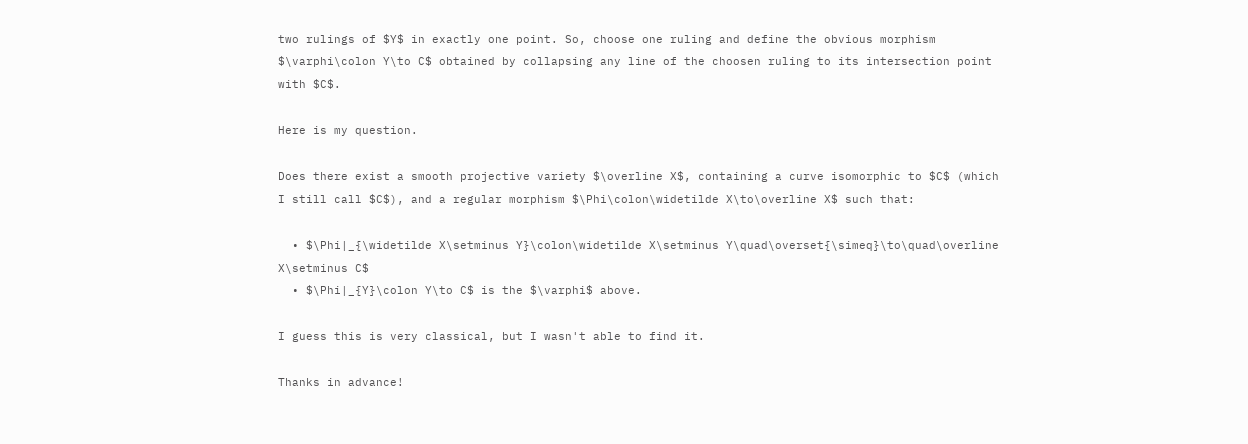two rulings of $Y$ in exactly one point. So, choose one ruling and define the obvious morphism $\varphi\colon Y\to C$ obtained by collapsing any line of the choosen ruling to its intersection point with $C$.

Here is my question.

Does there exist a smooth projective variety $\overline X$, containing a curve isomorphic to $C$ (which I still call $C$), and a regular morphism $\Phi\colon\widetilde X\to\overline X$ such that:

  • $\Phi|_{\widetilde X\setminus Y}\colon\widetilde X\setminus Y\quad\overset{\simeq}\to\quad\overline X\setminus C$
  • $\Phi|_{Y}\colon Y\to C$ is the $\varphi$ above.

I guess this is very classical, but I wasn't able to find it.

Thanks in advance!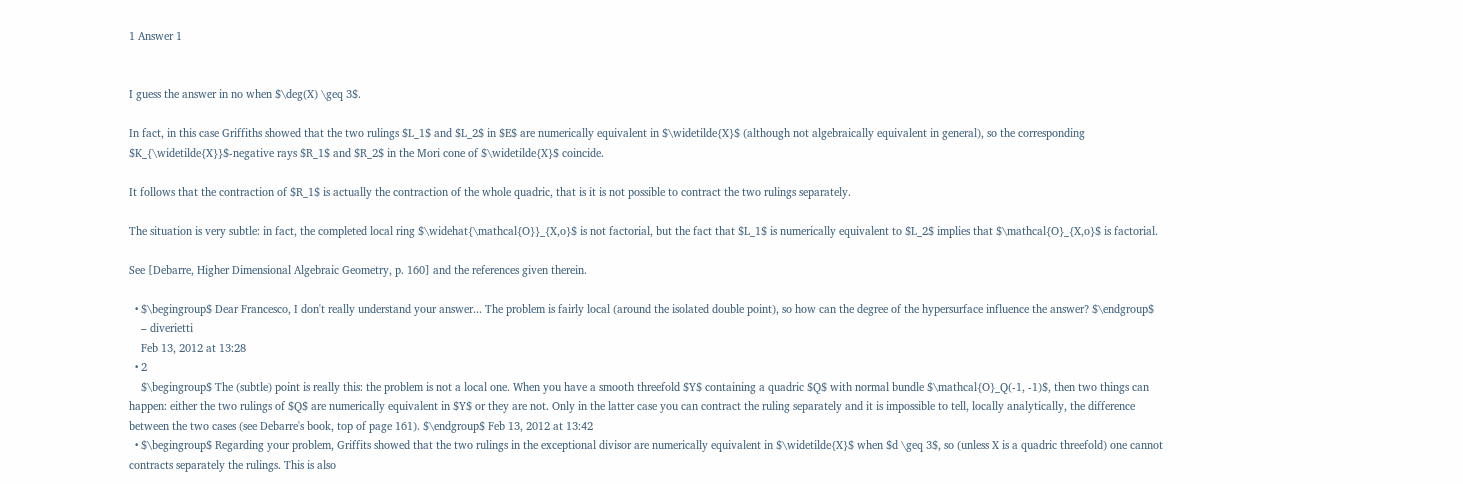1 Answer 1


I guess the answer in no when $\deg(X) \geq 3$.

In fact, in this case Griffiths showed that the two rulings $L_1$ and $L_2$ in $E$ are numerically equivalent in $\widetilde{X}$ (although not algebraically equivalent in general), so the corresponding $K_{\widetilde{X}}$-negative rays $R_1$ and $R_2$ in the Mori cone of $\widetilde{X}$ coincide.

It follows that the contraction of $R_1$ is actually the contraction of the whole quadric, that is it is not possible to contract the two rulings separately.

The situation is very subtle: in fact, the completed local ring $\widehat{\mathcal{O}}_{X,o}$ is not factorial, but the fact that $L_1$ is numerically equivalent to $L_2$ implies that $\mathcal{O}_{X,o}$ is factorial.

See [Debarre, Higher Dimensional Algebraic Geometry, p. 160] and the references given therein.

  • $\begingroup$ Dear Francesco, I don't really understand your answer... The problem is fairly local (around the isolated double point), so how can the degree of the hypersurface influence the answer? $\endgroup$
    – diverietti
    Feb 13, 2012 at 13:28
  • 2
    $\begingroup$ The (subtle) point is really this: the problem is not a local one. When you have a smooth threefold $Y$ containing a quadric $Q$ with normal bundle $\mathcal{O}_Q(-1, -1)$, then two things can happen: either the two rulings of $Q$ are numerically equivalent in $Y$ or they are not. Only in the latter case you can contract the ruling separately and it is impossible to tell, locally analytically, the difference between the two cases (see Debarre's book, top of page 161). $\endgroup$ Feb 13, 2012 at 13:42
  • $\begingroup$ Regarding your problem, Griffits showed that the two rulings in the exceptional divisor are numerically equivalent in $\widetilde{X}$ when $d \geq 3$, so (unless X is a quadric threefold) one cannot contracts separately the rulings. This is also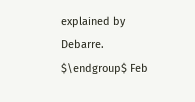explained by Debarre. $\endgroup$ Feb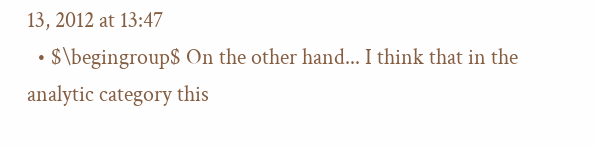13, 2012 at 13:47
  • $\begingroup$ On the other hand... I think that in the analytic category this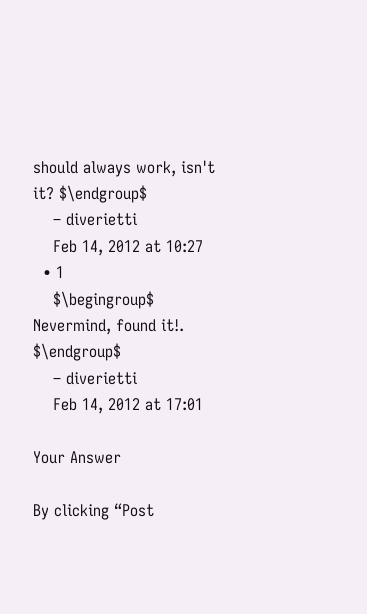should always work, isn't it? $\endgroup$
    – diverietti
    Feb 14, 2012 at 10:27
  • 1
    $\begingroup$ Nevermind, found it!. $\endgroup$
    – diverietti
    Feb 14, 2012 at 17:01

Your Answer

By clicking “Post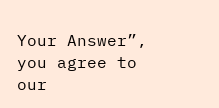Your Answer”, you agree to our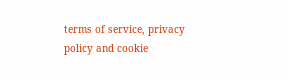terms of service, privacy policy and cookie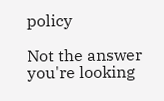policy

Not the answer you're looking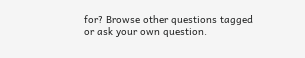for? Browse other questions tagged or ask your own question.